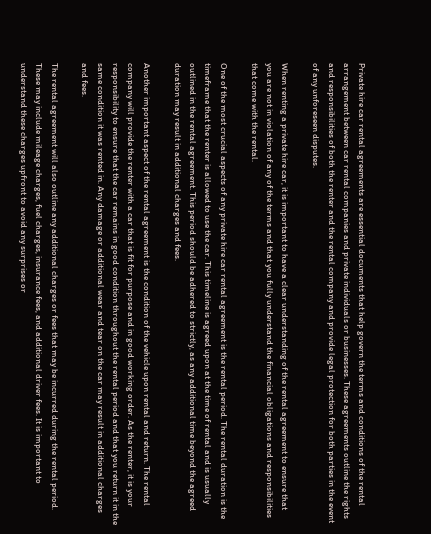Private hire car rental agreements are essential documents that help govern the terms and conditions of the rental arrangement between car rental companies and private individuals or businesses. These agreements outline the rights and responsibilities of both the renter and the rental company and provide legal protection for both parties in the event of any unforeseen disputes.

When renting a private hire car, it is important to have a clear understanding of the rental agreement to ensure that you are not in violation of any of the terms and that you fully understand the financial obligations and responsibilities that come with the rental.

One of the most crucial aspects of any private hire car rental agreement is the rental period. The rental duration is the timeframe that the renter is allowed to use the car. This timeline is agreed upon at the time of rental and is usually outlined in the rental agreement. This period should be adhered to strictly, as any additional time beyond the agreed duration may result in additional charges and fees.

Another important aspect of the rental agreement is the condition of the vehicle upon rental and return. The rental company will provide the renter with a car that is fit for purpose and in good working order. As the renter, it is your responsibility to ensure that the car remains in good condition throughout the rental period and that you return it in the same condition it was rented in. Any damage or additional wear and tear on the car may result in additional charges and fees.

The rental agreement will also outline any additional charges or fees that may be incurred during the rental period. These may include mileage charges, fuel charges, insurance fees, and additional driver fees. It is important to understand these charges upfront to avoid any surprises or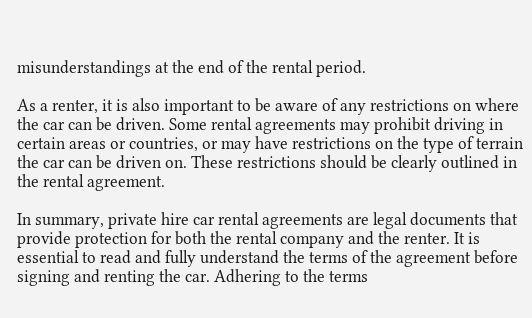misunderstandings at the end of the rental period.

As a renter, it is also important to be aware of any restrictions on where the car can be driven. Some rental agreements may prohibit driving in certain areas or countries, or may have restrictions on the type of terrain the car can be driven on. These restrictions should be clearly outlined in the rental agreement.

In summary, private hire car rental agreements are legal documents that provide protection for both the rental company and the renter. It is essential to read and fully understand the terms of the agreement before signing and renting the car. Adhering to the terms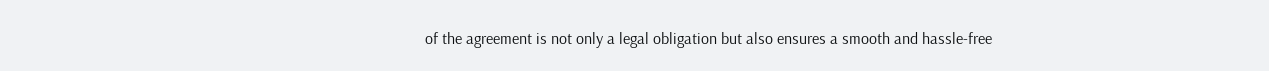of the agreement is not only a legal obligation but also ensures a smooth and hassle-free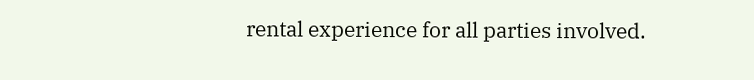rental experience for all parties involved.